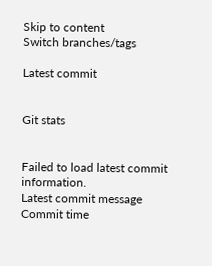Skip to content
Switch branches/tags

Latest commit


Git stats


Failed to load latest commit information.
Latest commit message
Commit time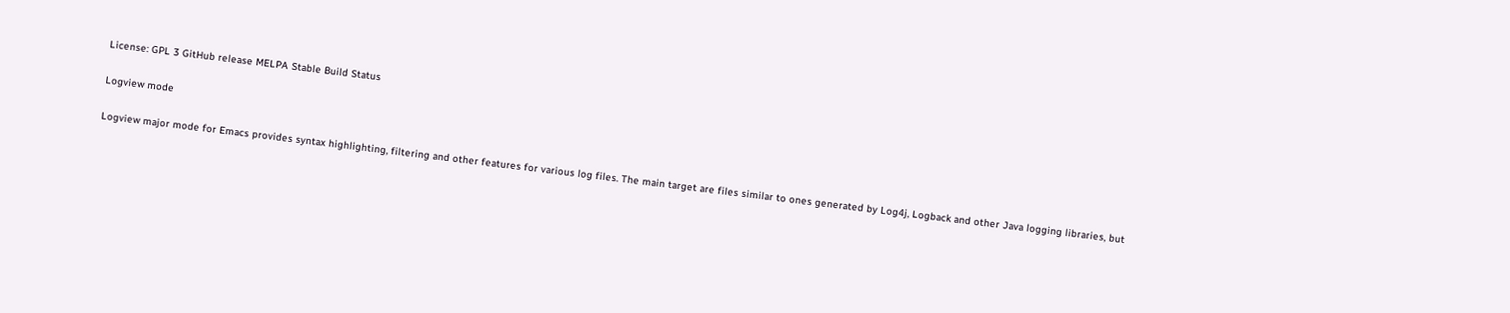License: GPL 3 GitHub release MELPA Stable Build Status

Logview mode

Logview major mode for Emacs provides syntax highlighting, filtering and other features for various log files. The main target are files similar to ones generated by Log4j, Logback and other Java logging libraries, but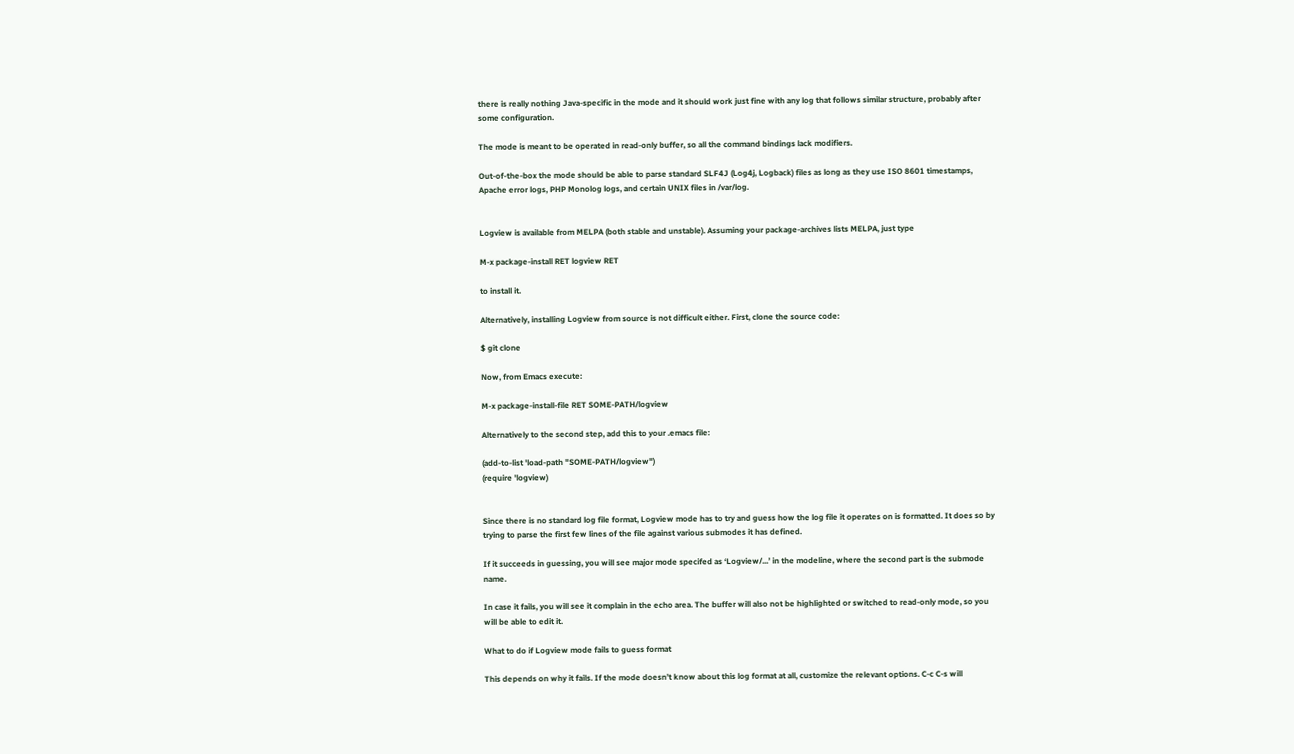there is really nothing Java-specific in the mode and it should work just fine with any log that follows similar structure, probably after some configuration.

The mode is meant to be operated in read-only buffer, so all the command bindings lack modifiers.

Out-of-the-box the mode should be able to parse standard SLF4J (Log4j, Logback) files as long as they use ISO 8601 timestamps, Apache error logs, PHP Monolog logs, and certain UNIX files in /var/log.


Logview is available from MELPA (both stable and unstable). Assuming your package-archives lists MELPA, just type

M-x package-install RET logview RET

to install it.

Alternatively, installing Logview from source is not difficult either. First, clone the source code:

$ git clone

Now, from Emacs execute:

M-x package-install-file RET SOME-PATH/logview

Alternatively to the second step, add this to your .emacs file:

(add-to-list 'load-path "SOME-PATH/logview")
(require 'logview)


Since there is no standard log file format, Logview mode has to try and guess how the log file it operates on is formatted. It does so by trying to parse the first few lines of the file against various submodes it has defined.

If it succeeds in guessing, you will see major mode specifed as ‘Logview/...’ in the modeline, where the second part is the submode name.

In case it fails, you will see it complain in the echo area. The buffer will also not be highlighted or switched to read-only mode, so you will be able to edit it.

What to do if Logview mode fails to guess format

This depends on why it fails. If the mode doesn’t know about this log format at all, customize the relevant options. C-c C-s will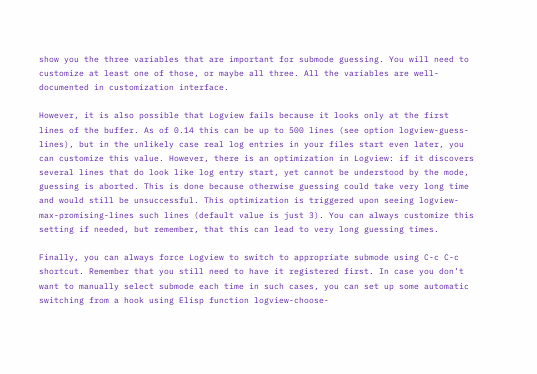show you the three variables that are important for submode guessing. You will need to customize at least one of those, or maybe all three. All the variables are well-documented in customization interface.

However, it is also possible that Logview fails because it looks only at the first lines of the buffer. As of 0.14 this can be up to 500 lines (see option logview-guess-lines), but in the unlikely case real log entries in your files start even later, you can customize this value. However, there is an optimization in Logview: if it discovers several lines that do look like log entry start, yet cannot be understood by the mode, guessing is aborted. This is done because otherwise guessing could take very long time and would still be unsuccessful. This optimization is triggered upon seeing logview-max-promising-lines such lines (default value is just 3). You can always customize this setting if needed, but remember, that this can lead to very long guessing times.

Finally, you can always force Logview to switch to appropriate submode using C-c C-c shortcut. Remember that you still need to have it registered first. In case you don’t want to manually select submode each time in such cases, you can set up some automatic switching from a hook using Elisp function logview-choose-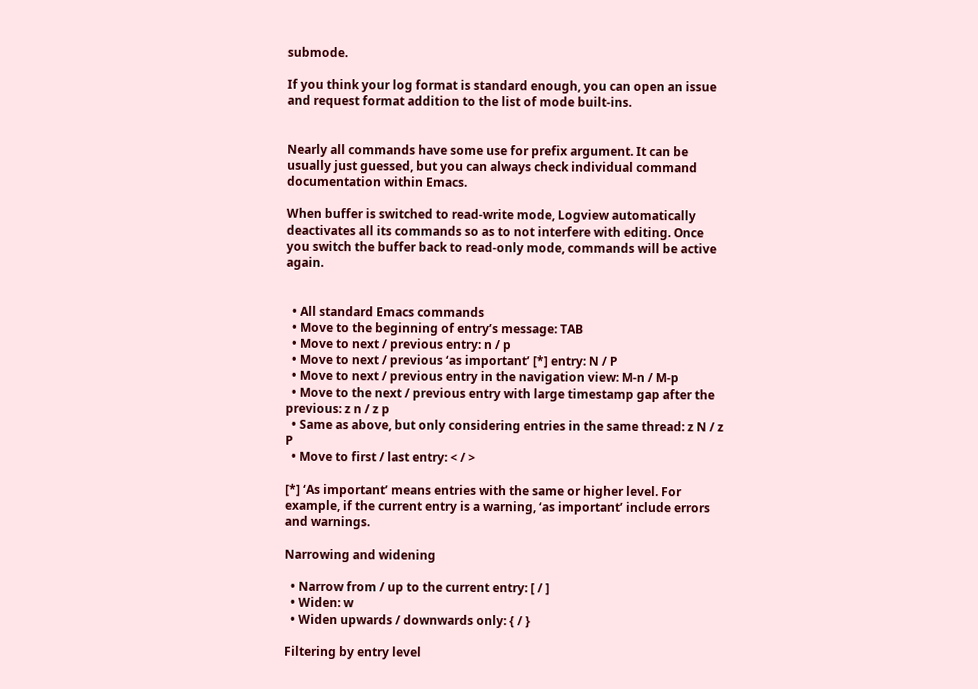submode.

If you think your log format is standard enough, you can open an issue and request format addition to the list of mode built-ins.


Nearly all commands have some use for prefix argument. It can be usually just guessed, but you can always check individual command documentation within Emacs.

When buffer is switched to read-write mode, Logview automatically deactivates all its commands so as to not interfere with editing. Once you switch the buffer back to read-only mode, commands will be active again.


  • All standard Emacs commands
  • Move to the beginning of entry’s message: TAB
  • Move to next / previous entry: n / p
  • Move to next / previous ‘as important’ [*] entry: N / P
  • Move to next / previous entry in the navigation view: M-n / M-p
  • Move to the next / previous entry with large timestamp gap after the previous: z n / z p
  • Same as above, but only considering entries in the same thread: z N / z P
  • Move to first / last entry: < / >

[*] ‘As important’ means entries with the same or higher level. For example, if the current entry is a warning, ‘as important’ include errors and warnings.

Narrowing and widening

  • Narrow from / up to the current entry: [ / ]
  • Widen: w
  • Widen upwards / downwards only: { / }

Filtering by entry level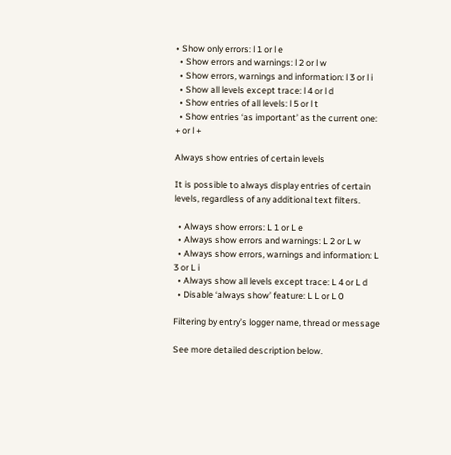• Show only errors: l 1 or l e
  • Show errors and warnings: l 2 or l w
  • Show errors, warnings and information: l 3 or l i
  • Show all levels except trace: l 4 or l d
  • Show entries of all levels: l 5 or l t
  • Show entries ‘as important’ as the current one: + or l +

Always show entries of certain levels

It is possible to always display entries of certain levels, regardless of any additional text filters.

  • Always show errors: L 1 or L e
  • Always show errors and warnings: L 2 or L w
  • Always show errors, warnings and information: L 3 or L i
  • Always show all levels except trace: L 4 or L d
  • Disable ‘always show’ feature: L L or L 0

Filtering by entry’s logger name, thread or message

See more detailed description below.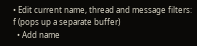• Edit current name, thread and message filters: f (pops up a separate buffer)
  • Add name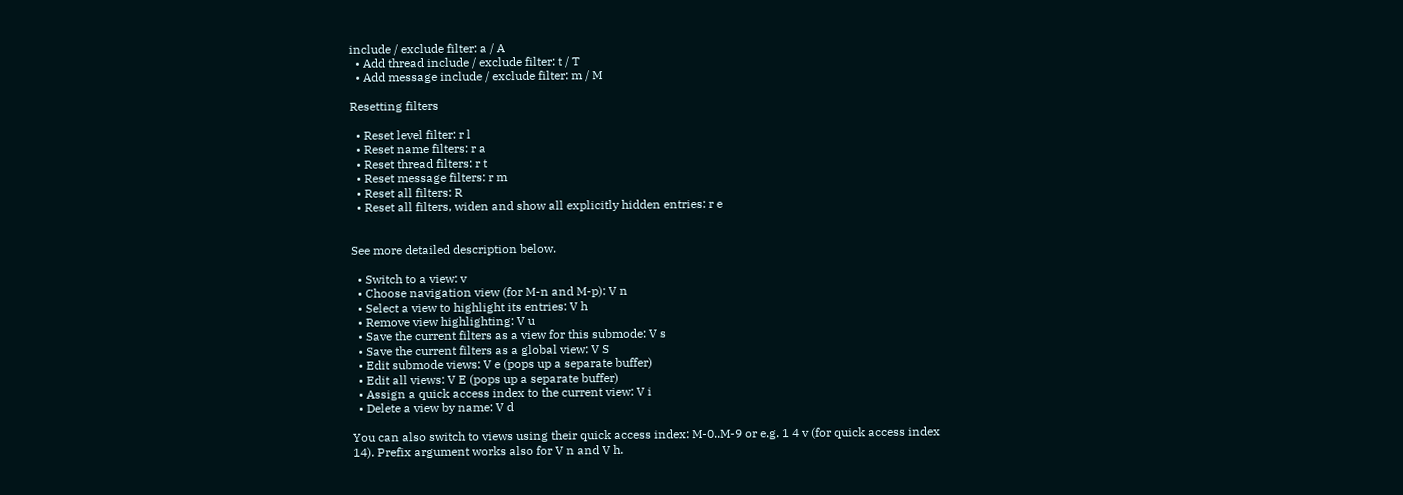include / exclude filter: a / A
  • Add thread include / exclude filter: t / T
  • Add message include / exclude filter: m / M

Resetting filters

  • Reset level filter: r l
  • Reset name filters: r a
  • Reset thread filters: r t
  • Reset message filters: r m
  • Reset all filters: R
  • Reset all filters, widen and show all explicitly hidden entries: r e


See more detailed description below.

  • Switch to a view: v
  • Choose navigation view (for M-n and M-p): V n
  • Select a view to highlight its entries: V h
  • Remove view highlighting: V u
  • Save the current filters as a view for this submode: V s
  • Save the current filters as a global view: V S
  • Edit submode views: V e (pops up a separate buffer)
  • Edit all views: V E (pops up a separate buffer)
  • Assign a quick access index to the current view: V i
  • Delete a view by name: V d

You can also switch to views using their quick access index: M-0..M-9 or e.g. 1 4 v (for quick access index 14). Prefix argument works also for V n and V h.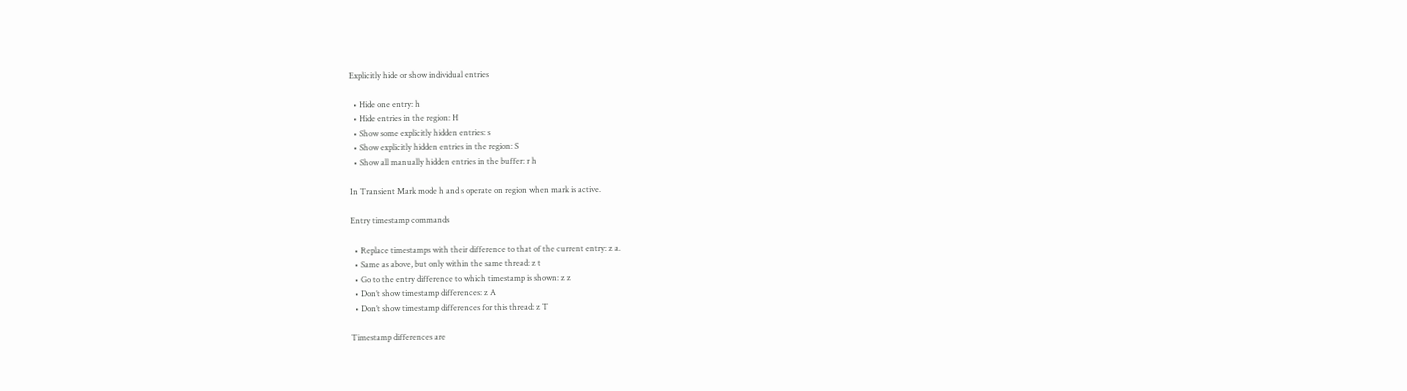Explicitly hide or show individual entries

  • Hide one entry: h
  • Hide entries in the region: H
  • Show some explicitly hidden entries: s
  • Show explicitly hidden entries in the region: S
  • Show all manually hidden entries in the buffer: r h

In Transient Mark mode h and s operate on region when mark is active.

Entry timestamp commands

  • Replace timestamps with their difference to that of the current entry: z a.
  • Same as above, but only within the same thread: z t
  • Go to the entry difference to which timestamp is shown: z z
  • Don’t show timestamp differences: z A
  • Don’t show timestamp differences for this thread: z T

Timestamp differences are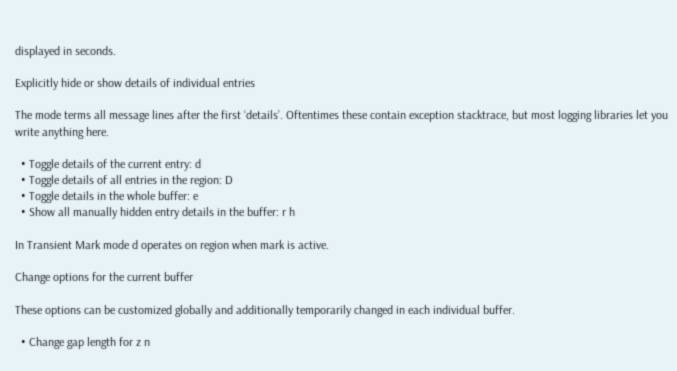displayed in seconds.

Explicitly hide or show details of individual entries

The mode terms all message lines after the first ‘details’. Oftentimes these contain exception stacktrace, but most logging libraries let you write anything here.

  • Toggle details of the current entry: d
  • Toggle details of all entries in the region: D
  • Toggle details in the whole buffer: e
  • Show all manually hidden entry details in the buffer: r h

In Transient Mark mode d operates on region when mark is active.

Change options for the current buffer

These options can be customized globally and additionally temporarily changed in each individual buffer.

  • Change gap length for z n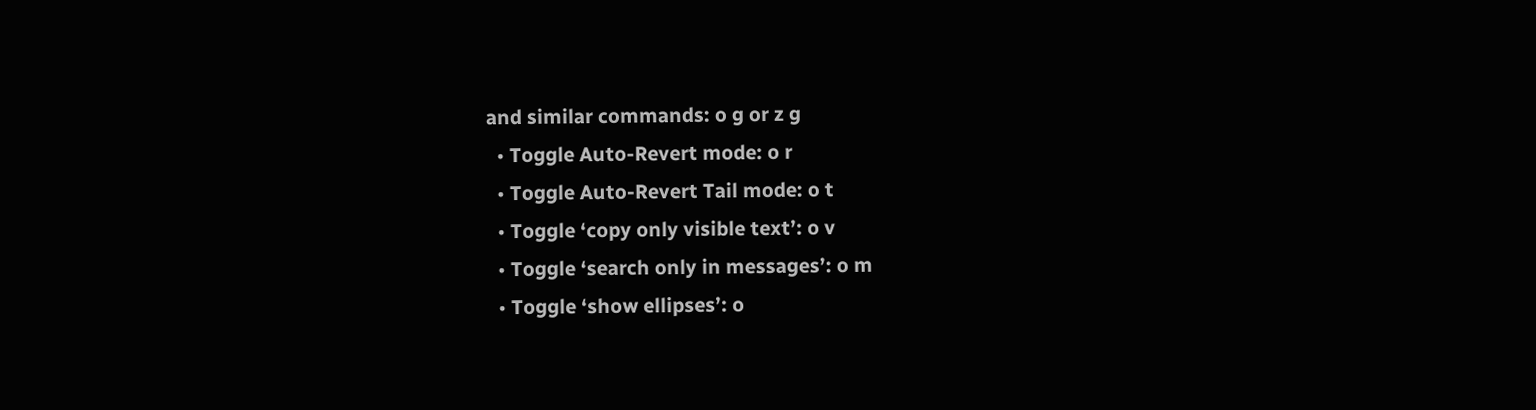and similar commands: o g or z g
  • Toggle Auto-Revert mode: o r
  • Toggle Auto-Revert Tail mode: o t
  • Toggle ‘copy only visible text’: o v
  • Toggle ‘search only in messages’: o m
  • Toggle ‘show ellipses’: o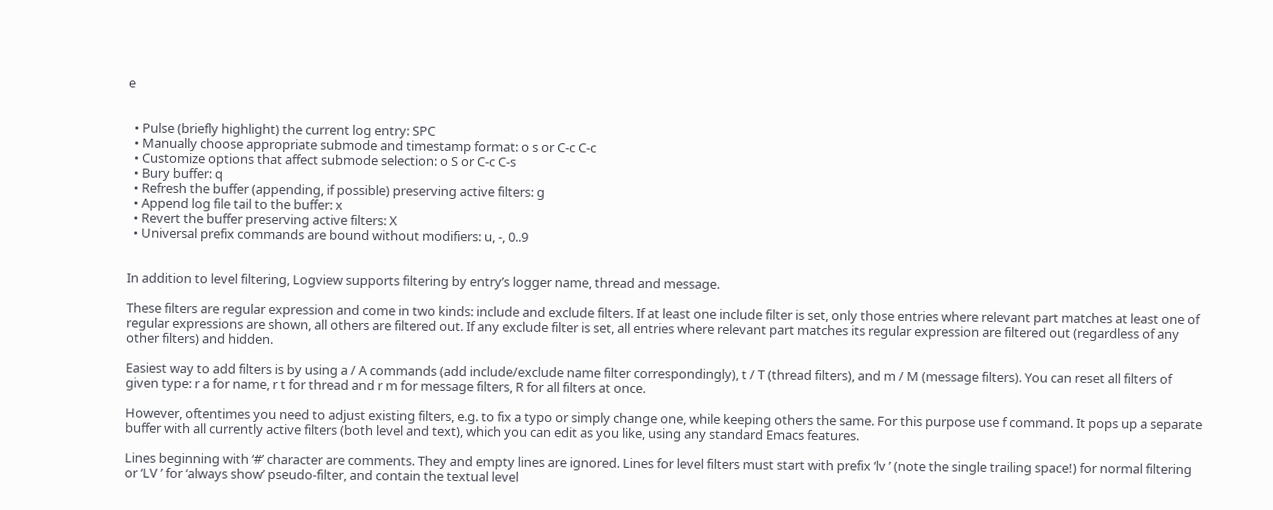e


  • Pulse (briefly highlight) the current log entry: SPC
  • Manually choose appropriate submode and timestamp format: o s or C-c C-c
  • Customize options that affect submode selection: o S or C-c C-s
  • Bury buffer: q
  • Refresh the buffer (appending, if possible) preserving active filters: g
  • Append log file tail to the buffer: x
  • Revert the buffer preserving active filters: X
  • Universal prefix commands are bound without modifiers: u, -, 0..9


In addition to level filtering, Logview supports filtering by entry’s logger name, thread and message.

These filters are regular expression and come in two kinds: include and exclude filters. If at least one include filter is set, only those entries where relevant part matches at least one of regular expressions are shown, all others are filtered out. If any exclude filter is set, all entries where relevant part matches its regular expression are filtered out (regardless of any other filters) and hidden.

Easiest way to add filters is by using a / A commands (add include/exclude name filter correspondingly), t / T (thread filters), and m / M (message filters). You can reset all filters of given type: r a for name, r t for thread and r m for message filters, R for all filters at once.

However, oftentimes you need to adjust existing filters, e.g. to fix a typo or simply change one, while keeping others the same. For this purpose use f command. It pops up a separate buffer with all currently active filters (both level and text), which you can edit as you like, using any standard Emacs features.

Lines beginning with ‘#’ character are comments. They and empty lines are ignored. Lines for level filters must start with prefix ‘lv ’ (note the single trailing space!) for normal filtering or ‘LV ’ for ‘always show’ pseudo-filter, and contain the textual level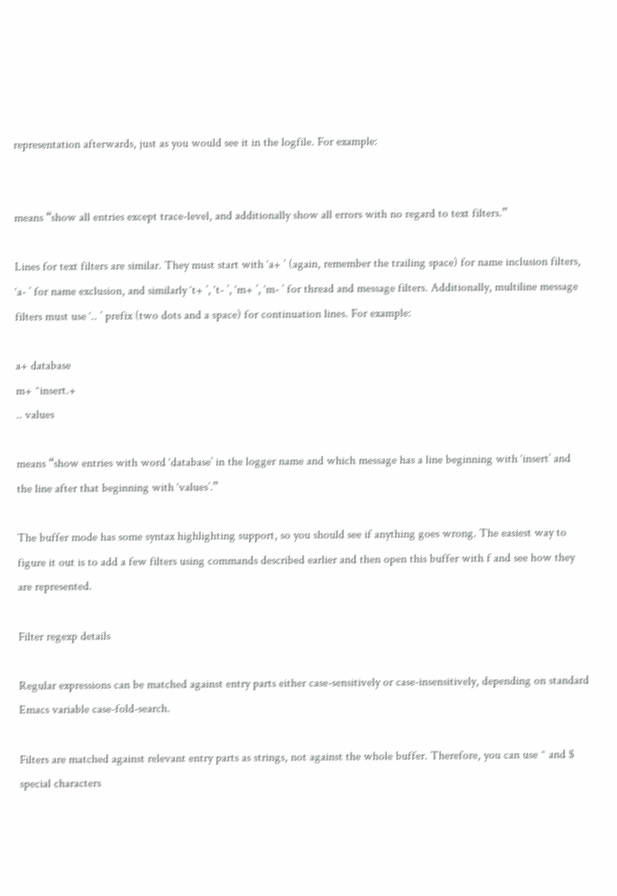representation afterwards, just as you would see it in the logfile. For example:


means “show all entries except trace-level, and additionally show all errors with no regard to text filters.”

Lines for text filters are similar. They must start with ‘a+ ’ (again, remember the trailing space) for name inclusion filters, ‘a- ’ for name exclusion, and similarly ‘t+ ’, ‘t- ’, ‘m+ ’, ‘m- ’ for thread and message filters. Additionally, multiline message filters must use ‘.. ’ prefix (two dots and a space) for continuation lines. For example:

a+ database
m+ ^insert.+
.. values

means “show entries with word ‘database’ in the logger name and which message has a line beginning with ‘insert’ and the line after that beginning with ‘values’.”

The buffer mode has some syntax highlighting support, so you should see if anything goes wrong. The easiest way to figure it out is to add a few filters using commands described earlier and then open this buffer with f and see how they are represented.

Filter regexp details

Regular expressions can be matched against entry parts either case-sensitively or case-insensitively, depending on standard Emacs variable case-fold-search.

Filters are matched against relevant entry parts as strings, not against the whole buffer. Therefore, you can use ^ and $ special characters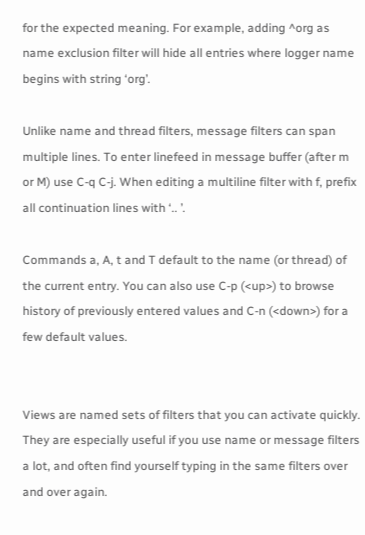for the expected meaning. For example, adding ^org as name exclusion filter will hide all entries where logger name begins with string ‘org’.

Unlike name and thread filters, message filters can span multiple lines. To enter linefeed in message buffer (after m or M) use C-q C-j. When editing a multiline filter with f, prefix all continuation lines with ‘.. ’.

Commands a, A, t and T default to the name (or thread) of the current entry. You can also use C-p (<up>) to browse history of previously entered values and C-n (<down>) for a few default values.


Views are named sets of filters that you can activate quickly. They are especially useful if you use name or message filters a lot, and often find yourself typing in the same filters over and over again.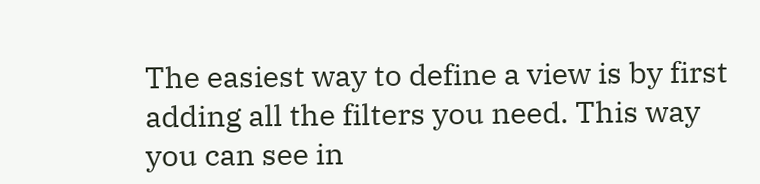The easiest way to define a view is by first adding all the filters you need. This way you can see in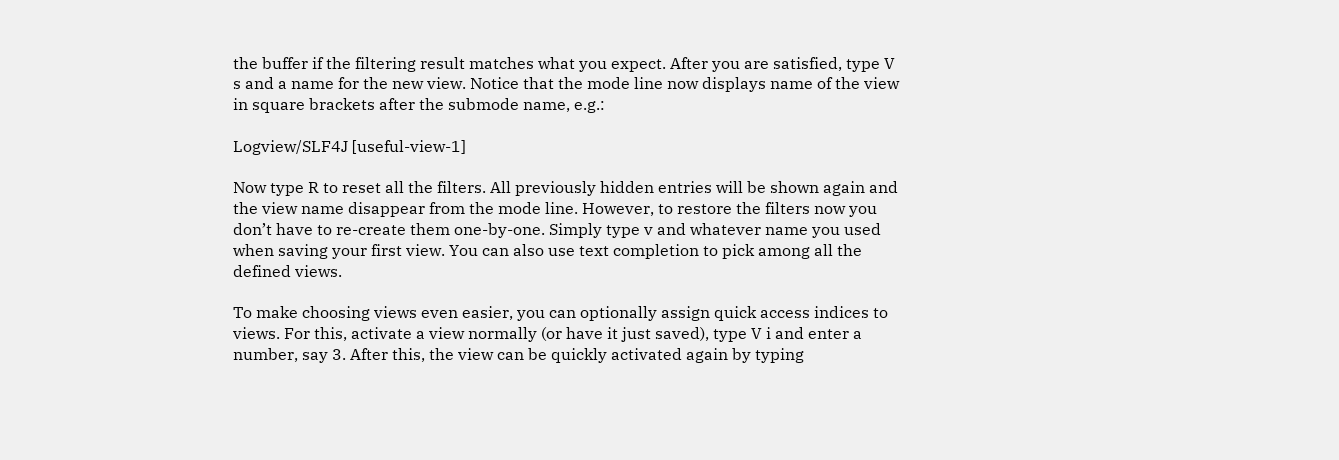the buffer if the filtering result matches what you expect. After you are satisfied, type V s and a name for the new view. Notice that the mode line now displays name of the view in square brackets after the submode name, e.g.:

Logview/SLF4J [useful-view-1]

Now type R to reset all the filters. All previously hidden entries will be shown again and the view name disappear from the mode line. However, to restore the filters now you don’t have to re-create them one-by-one. Simply type v and whatever name you used when saving your first view. You can also use text completion to pick among all the defined views.

To make choosing views even easier, you can optionally assign quick access indices to views. For this, activate a view normally (or have it just saved), type V i and enter a number, say 3. After this, the view can be quickly activated again by typing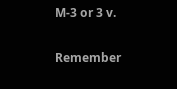M-3 or 3 v.

Remember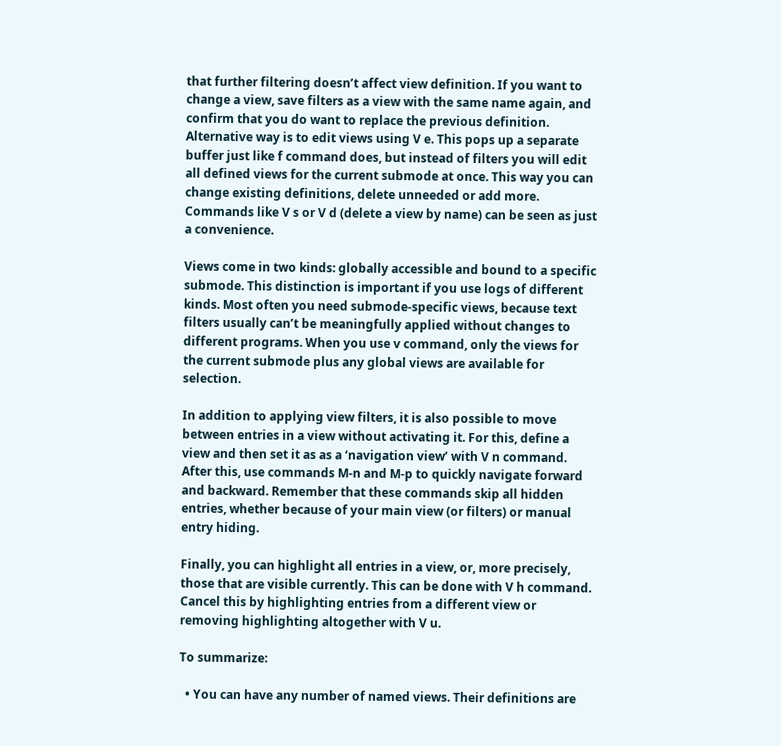that further filtering doesn’t affect view definition. If you want to change a view, save filters as a view with the same name again, and confirm that you do want to replace the previous definition. Alternative way is to edit views using V e. This pops up a separate buffer just like f command does, but instead of filters you will edit all defined views for the current submode at once. This way you can change existing definitions, delete unneeded or add more. Commands like V s or V d (delete a view by name) can be seen as just a convenience.

Views come in two kinds: globally accessible and bound to a specific submode. This distinction is important if you use logs of different kinds. Most often you need submode-specific views, because text filters usually can’t be meaningfully applied without changes to different programs. When you use v command, only the views for the current submode plus any global views are available for selection.

In addition to applying view filters, it is also possible to move between entries in a view without activating it. For this, define a view and then set it as as a ‘navigation view’ with V n command. After this, use commands M-n and M-p to quickly navigate forward and backward. Remember that these commands skip all hidden entries, whether because of your main view (or filters) or manual entry hiding.

Finally, you can highlight all entries in a view, or, more precisely, those that are visible currently. This can be done with V h command. Cancel this by highlighting entries from a different view or removing highlighting altogether with V u.

To summarize:

  • You can have any number of named views. Their definitions are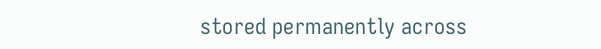stored permanently across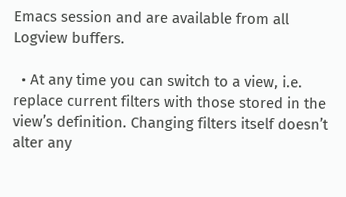Emacs session and are available from all Logview buffers.

  • At any time you can switch to a view, i.e. replace current filters with those stored in the view’s definition. Changing filters itself doesn’t alter any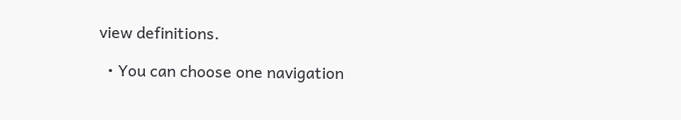view definitions.

  • You can choose one navigation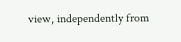view, independently from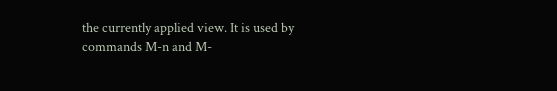the currently applied view. It is used by commands M-n and M-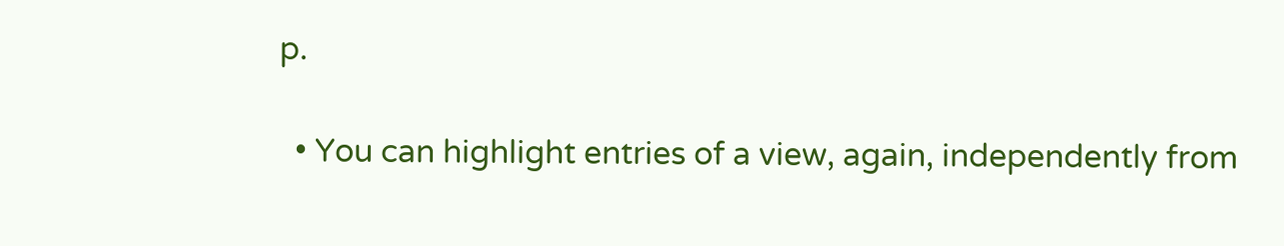p.

  • You can highlight entries of a view, again, independently from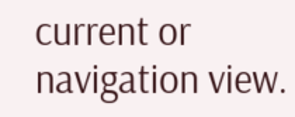current or navigation view.